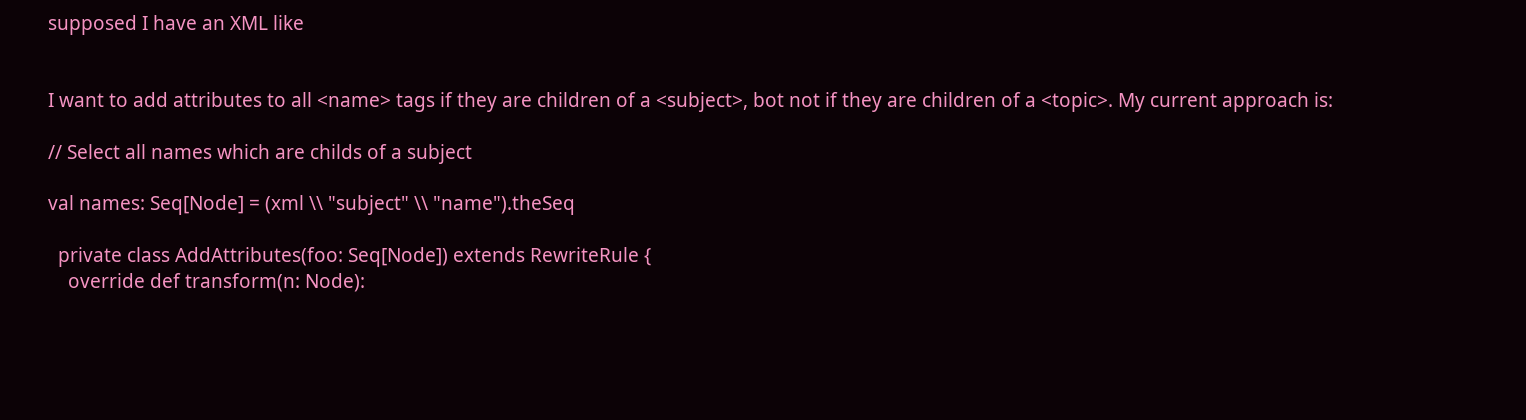supposed I have an XML like


I want to add attributes to all <name> tags if they are children of a <subject>, bot not if they are children of a <topic>. My current approach is:

// Select all names which are childs of a subject

val names: Seq[Node] = (xml \\ "subject" \\ "name").theSeq

  private class AddAttributes(foo: Seq[Node]) extends RewriteRule {
    override def transform(n: Node):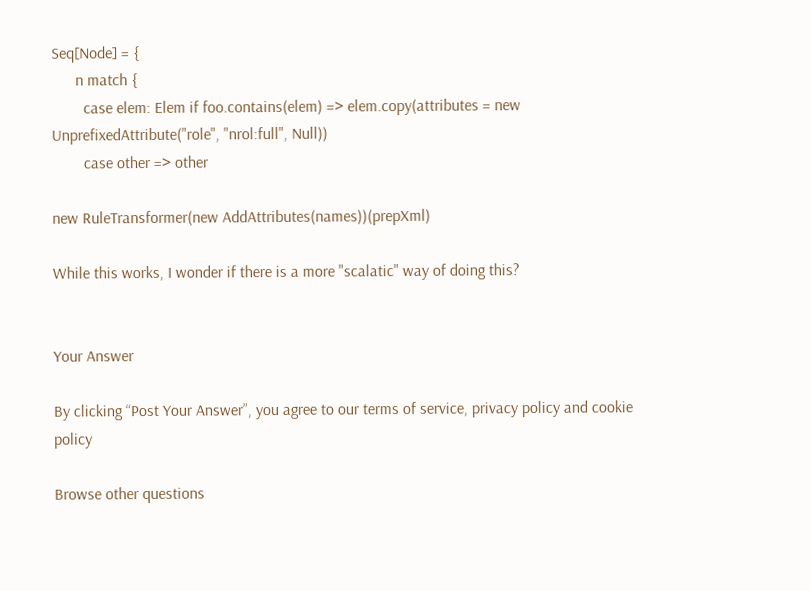Seq[Node] = {
      n match {
        case elem: Elem if foo.contains(elem) => elem.copy(attributes = new UnprefixedAttribute("role", "nrol:full", Null))
        case other => other

new RuleTransformer(new AddAttributes(names))(prepXml)

While this works, I wonder if there is a more "scalatic" way of doing this?


Your Answer

By clicking “Post Your Answer”, you agree to our terms of service, privacy policy and cookie policy

Browse other questions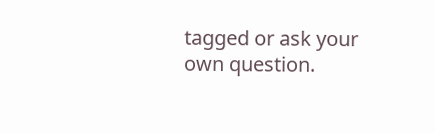tagged or ask your own question.